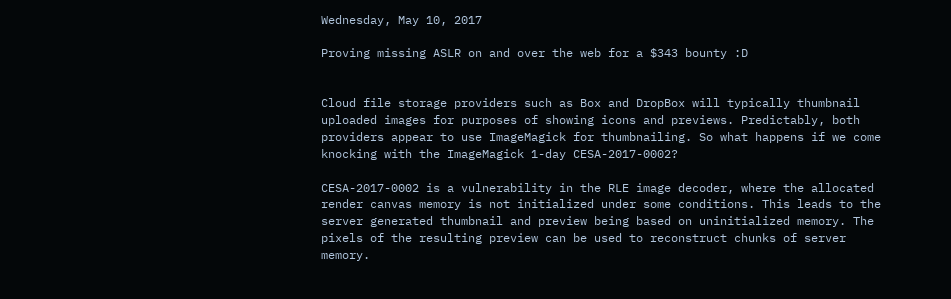Wednesday, May 10, 2017

Proving missing ASLR on and over the web for a $343 bounty :D


Cloud file storage providers such as Box and DropBox will typically thumbnail uploaded images for purposes of showing icons and previews. Predictably, both providers appear to use ImageMagick for thumbnailing. So what happens if we come knocking with the ImageMagick 1-day CESA-2017-0002?

CESA-2017-0002 is a vulnerability in the RLE image decoder, where the allocated render canvas memory is not initialized under some conditions. This leads to the server generated thumbnail and preview being based on uninitialized memory. The pixels of the resulting preview can be used to reconstruct chunks of server memory.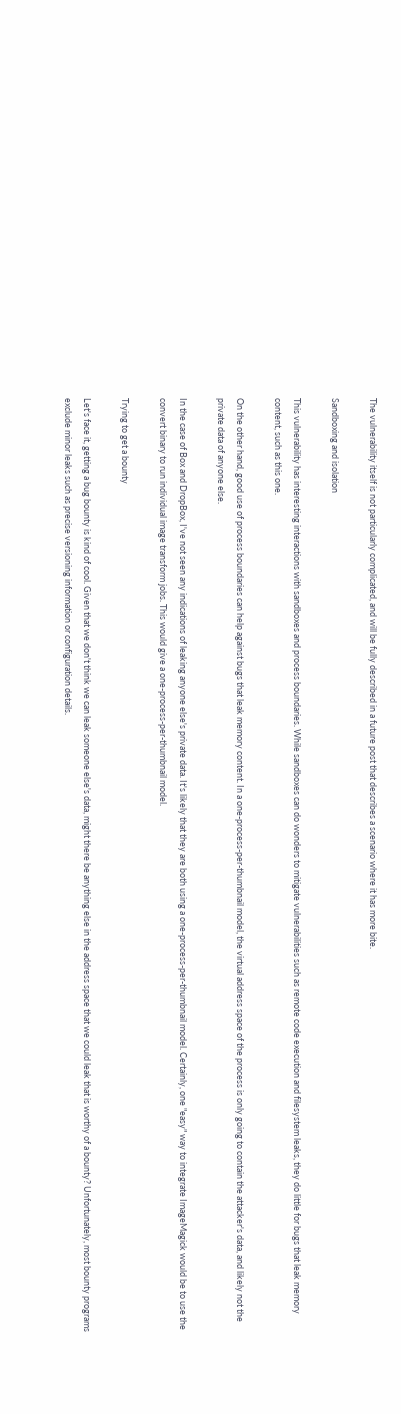The vulnerability itself is not particularly complicated, and will be fully described in a future post that describes a scenario where it has more bite.

Sandboxing and isolation

This vulnerability has interesting interactions with sandboxes and process boundaries. While sandboxes can do wonders to mitigate vulnerabilities such as remote code execution and filesystem leaks, they do little for bugs that leak memory content, such as this one.

On the other hand, good use of process boundaries can help against bugs that leak memory content. In a one-process-per-thumbnail model, the virtual address space of the process is only going to contain the attacker's data, and likely not the private data of anyone else.

In the case of Box and DropBox, I've not seen any indications of leaking anyone else's private data. It's likely that they are both using a one-process-per-thumbnail model. Certainly, one "easy" way to integrate ImageMagick would be to use the convert binary to run individual image transform jobs. This would give a one-process-per-thumbnail model.

Trying to get a bounty

Let's face it, getting a bug bounty is kind of cool. Given that we don't think we can leak someone else's data, might there be anything else in the address space that we could leak that is worthy of a bounty? Unfortunately, most bounty programs exclude minor leaks such as precise versioning information or configuration details.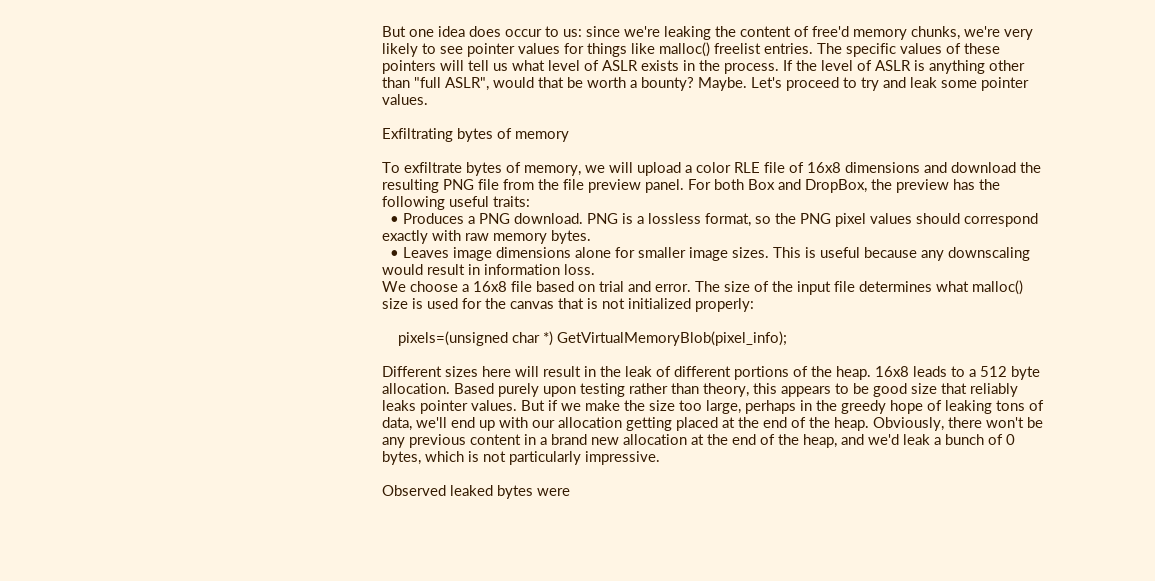But one idea does occur to us: since we're leaking the content of free'd memory chunks, we're very likely to see pointer values for things like malloc() freelist entries. The specific values of these pointers will tell us what level of ASLR exists in the process. If the level of ASLR is anything other than "full ASLR", would that be worth a bounty? Maybe. Let's proceed to try and leak some pointer values.

Exfiltrating bytes of memory

To exfiltrate bytes of memory, we will upload a color RLE file of 16x8 dimensions and download the resulting PNG file from the file preview panel. For both Box and DropBox, the preview has the following useful traits:
  • Produces a PNG download. PNG is a lossless format, so the PNG pixel values should correspond exactly with raw memory bytes.
  • Leaves image dimensions alone for smaller image sizes. This is useful because any downscaling would result in information loss.
We choose a 16x8 file based on trial and error. The size of the input file determines what malloc() size is used for the canvas that is not initialized properly:

    pixels=(unsigned char *) GetVirtualMemoryBlob(pixel_info);

Different sizes here will result in the leak of different portions of the heap. 16x8 leads to a 512 byte allocation. Based purely upon testing rather than theory, this appears to be good size that reliably leaks pointer values. But if we make the size too large, perhaps in the greedy hope of leaking tons of data, we'll end up with our allocation getting placed at the end of the heap. Obviously, there won't be any previous content in a brand new allocation at the end of the heap, and we'd leak a bunch of 0 bytes, which is not particularly impressive.

Observed leaked bytes were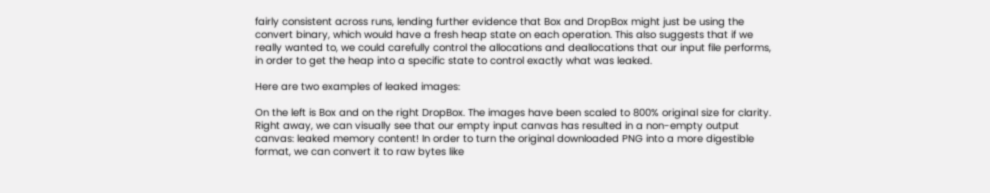fairly consistent across runs, lending further evidence that Box and DropBox might just be using the convert binary, which would have a fresh heap state on each operation. This also suggests that if we really wanted to, we could carefully control the allocations and deallocations that our input file performs, in order to get the heap into a specific state to control exactly what was leaked.

Here are two examples of leaked images:

On the left is Box and on the right DropBox. The images have been scaled to 800% original size for clarity. Right away, we can visually see that our empty input canvas has resulted in a non-empty output canvas: leaked memory content! In order to turn the original downloaded PNG into a more digestible format, we can convert it to raw bytes like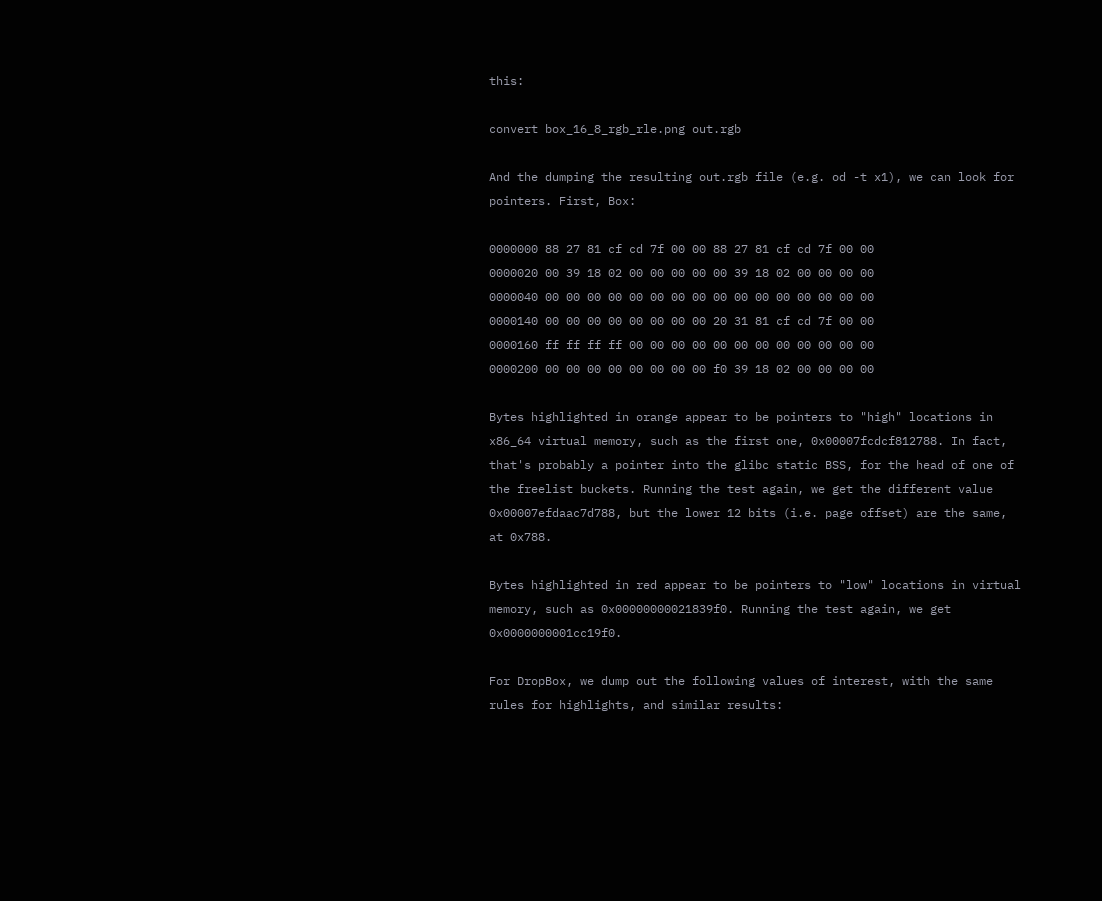this:

convert box_16_8_rgb_rle.png out.rgb

And the dumping the resulting out.rgb file (e.g. od -t x1), we can look for pointers. First, Box:

0000000 88 27 81 cf cd 7f 00 00 88 27 81 cf cd 7f 00 00
0000020 00 39 18 02 00 00 00 00 00 39 18 02 00 00 00 00
0000040 00 00 00 00 00 00 00 00 00 00 00 00 00 00 00 00
0000140 00 00 00 00 00 00 00 00 20 31 81 cf cd 7f 00 00
0000160 ff ff ff ff 00 00 00 00 00 00 00 00 00 00 00 00
0000200 00 00 00 00 00 00 00 00 f0 39 18 02 00 00 00 00

Bytes highlighted in orange appear to be pointers to "high" locations in x86_64 virtual memory, such as the first one, 0x00007fcdcf812788. In fact, that's probably a pointer into the glibc static BSS, for the head of one of the freelist buckets. Running the test again, we get the different value 0x00007efdaac7d788, but the lower 12 bits (i.e. page offset) are the same, at 0x788.

Bytes highlighted in red appear to be pointers to "low" locations in virtual memory, such as 0x00000000021839f0. Running the test again, we get 0x0000000001cc19f0.

For DropBox, we dump out the following values of interest, with the same rules for highlights, and similar results: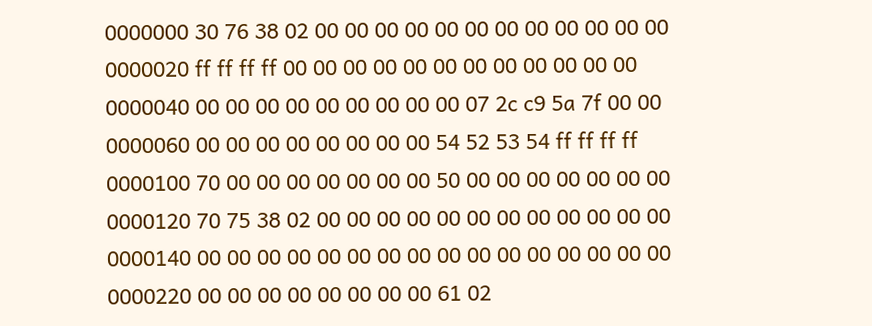0000000 30 76 38 02 00 00 00 00 00 00 00 00 00 00 00 00
0000020 ff ff ff ff 00 00 00 00 00 00 00 00 00 00 00 00
0000040 00 00 00 00 00 00 00 00 00 07 2c c9 5a 7f 00 00
0000060 00 00 00 00 00 00 00 00 54 52 53 54 ff ff ff ff
0000100 70 00 00 00 00 00 00 00 50 00 00 00 00 00 00 00
0000120 70 75 38 02 00 00 00 00 00 00 00 00 00 00 00 00
0000140 00 00 00 00 00 00 00 00 00 00 00 00 00 00 00 00
0000220 00 00 00 00 00 00 00 00 61 02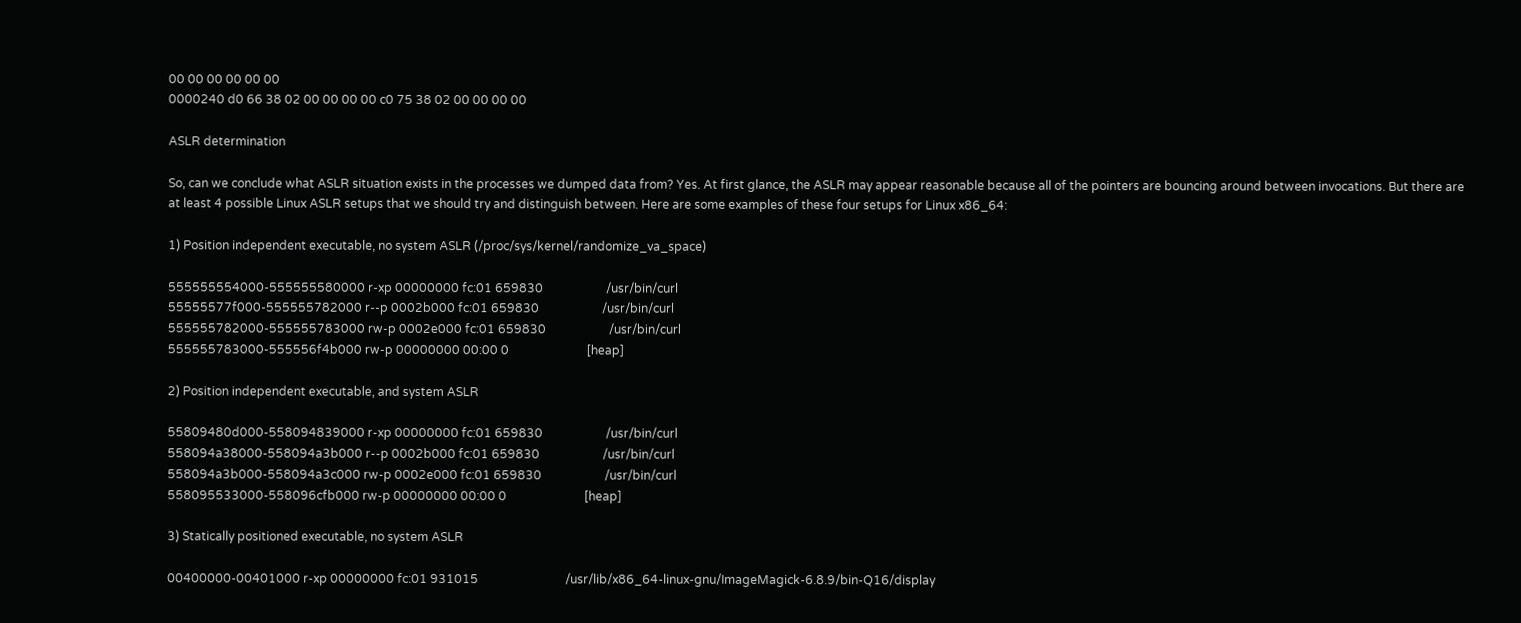00 00 00 00 00 00
0000240 d0 66 38 02 00 00 00 00 c0 75 38 02 00 00 00 00

ASLR determination

So, can we conclude what ASLR situation exists in the processes we dumped data from? Yes. At first glance, the ASLR may appear reasonable because all of the pointers are bouncing around between invocations. But there are at least 4 possible Linux ASLR setups that we should try and distinguish between. Here are some examples of these four setups for Linux x86_64:

1) Position independent executable, no system ASLR (/proc/sys/kernel/randomize_va_space)

555555554000-555555580000 r-xp 00000000 fc:01 659830                     /usr/bin/curl
55555577f000-555555782000 r--p 0002b000 fc:01 659830                     /usr/bin/curl
555555782000-555555783000 rw-p 0002e000 fc:01 659830                     /usr/bin/curl
555555783000-555556f4b000 rw-p 00000000 00:00 0                          [heap]

2) Position independent executable, and system ASLR

55809480d000-558094839000 r-xp 00000000 fc:01 659830                     /usr/bin/curl
558094a38000-558094a3b000 r--p 0002b000 fc:01 659830                     /usr/bin/curl
558094a3b000-558094a3c000 rw-p 0002e000 fc:01 659830                     /usr/bin/curl
558095533000-558096cfb000 rw-p 00000000 00:00 0                          [heap]

3) Statically positioned executable, no system ASLR

00400000-00401000 r-xp 00000000 fc:01 931015                             /usr/lib/x86_64-linux-gnu/ImageMagick-6.8.9/bin-Q16/display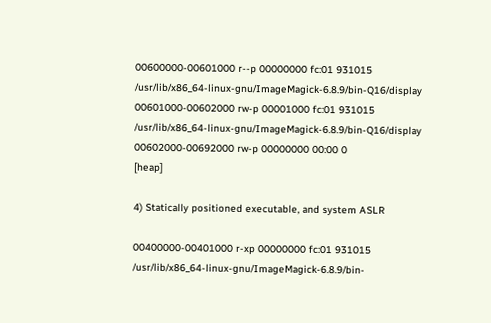00600000-00601000 r--p 00000000 fc:01 931015                             /usr/lib/x86_64-linux-gnu/ImageMagick-6.8.9/bin-Q16/display
00601000-00602000 rw-p 00001000 fc:01 931015                             /usr/lib/x86_64-linux-gnu/ImageMagick-6.8.9/bin-Q16/display
00602000-00692000 rw-p 00000000 00:00 0                                  [heap]

4) Statically positioned executable, and system ASLR

00400000-00401000 r-xp 00000000 fc:01 931015                             /usr/lib/x86_64-linux-gnu/ImageMagick-6.8.9/bin-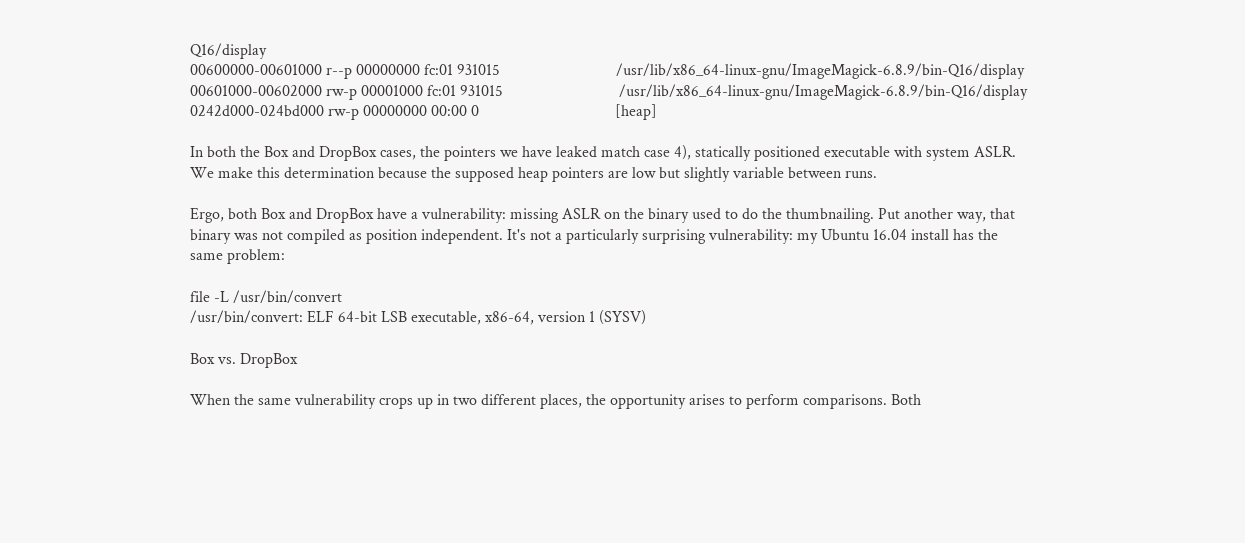Q16/display
00600000-00601000 r--p 00000000 fc:01 931015                             /usr/lib/x86_64-linux-gnu/ImageMagick-6.8.9/bin-Q16/display
00601000-00602000 rw-p 00001000 fc:01 931015                             /usr/lib/x86_64-linux-gnu/ImageMagick-6.8.9/bin-Q16/display
0242d000-024bd000 rw-p 00000000 00:00 0                                  [heap]

In both the Box and DropBox cases, the pointers we have leaked match case 4), statically positioned executable with system ASLR. We make this determination because the supposed heap pointers are low but slightly variable between runs.

Ergo, both Box and DropBox have a vulnerability: missing ASLR on the binary used to do the thumbnailing. Put another way, that binary was not compiled as position independent. It's not a particularly surprising vulnerability: my Ubuntu 16.04 install has the same problem:

file -L /usr/bin/convert
/usr/bin/convert: ELF 64-bit LSB executable, x86-64, version 1 (SYSV)

Box vs. DropBox

When the same vulnerability crops up in two different places, the opportunity arises to perform comparisons. Both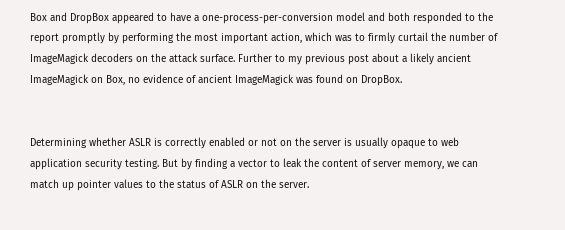Box and DropBox appeared to have a one-process-per-conversion model and both responded to the report promptly by performing the most important action, which was to firmly curtail the number of ImageMagick decoders on the attack surface. Further to my previous post about a likely ancient ImageMagick on Box, no evidence of ancient ImageMagick was found on DropBox.


Determining whether ASLR is correctly enabled or not on the server is usually opaque to web application security testing. But by finding a vector to leak the content of server memory, we can match up pointer values to the status of ASLR on the server.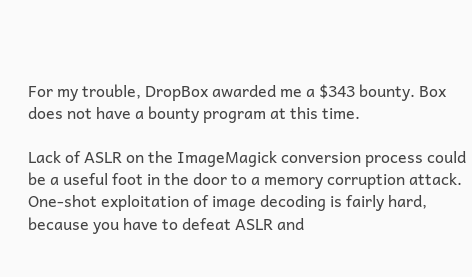For my trouble, DropBox awarded me a $343 bounty. Box does not have a bounty program at this time.

Lack of ASLR on the ImageMagick conversion process could be a useful foot in the door to a memory corruption attack. One-shot exploitation of image decoding is fairly hard, because you have to defeat ASLR and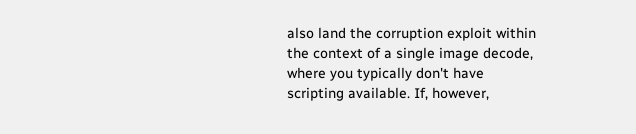also land the corruption exploit within the context of a single image decode, where you typically don't have scripting available. If, however,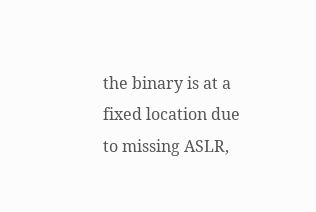the binary is at a fixed location due to missing ASLR,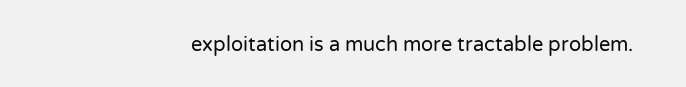exploitation is a much more tractable problem.